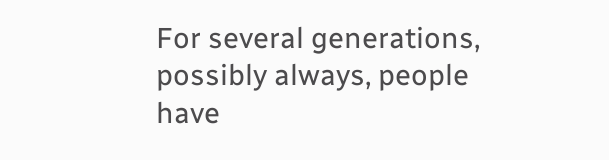For several generations, possibly always, people have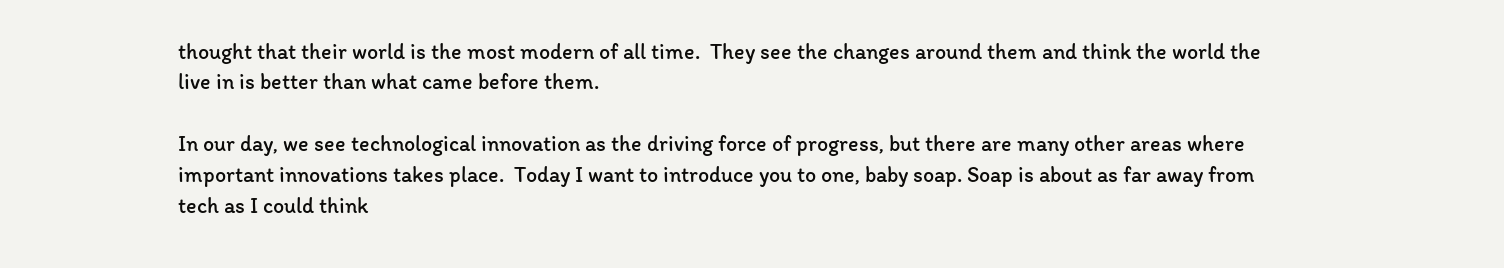thought that their world is the most modern of all time.  They see the changes around them and think the world the live in is better than what came before them.

In our day, we see technological innovation as the driving force of progress, but there are many other areas where important innovations takes place.  Today I want to introduce you to one, baby soap. Soap is about as far away from tech as I could think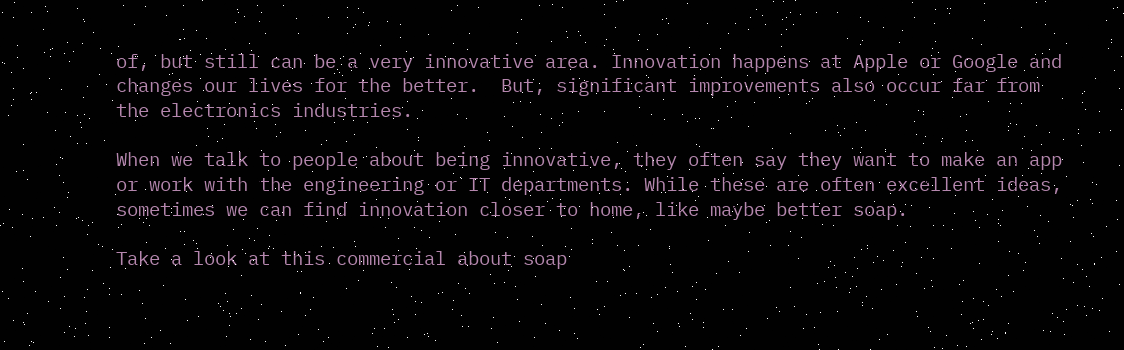of, but still can be a very innovative area. Innovation happens at Apple or Google and changes our lives for the better.  But, significant improvements also occur far from the electronics industries.

When we talk to people about being innovative, they often say they want to make an app or work with the engineering or IT departments. While these are often excellent ideas, sometimes we can find innovation closer to home, like maybe better soap.

Take a look at this commercial about soap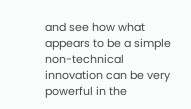and see how what appears to be a simple non-technical innovation can be very powerful in the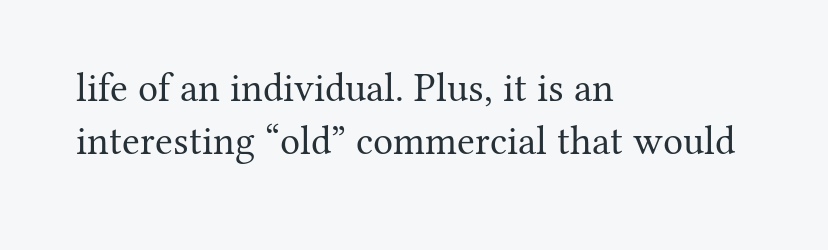life of an individual. Plus, it is an interesting “old” commercial that would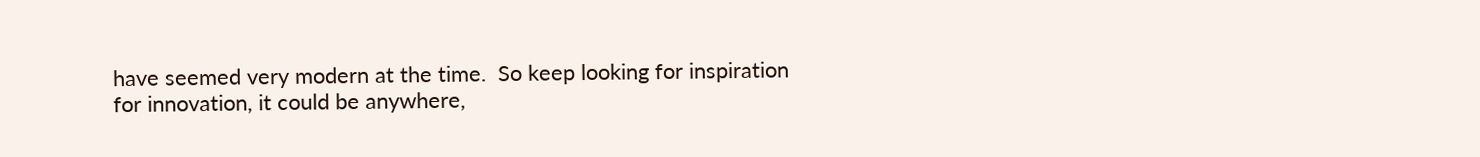have seemed very modern at the time.  So keep looking for inspiration for innovation, it could be anywhere,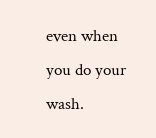even when you do your wash.